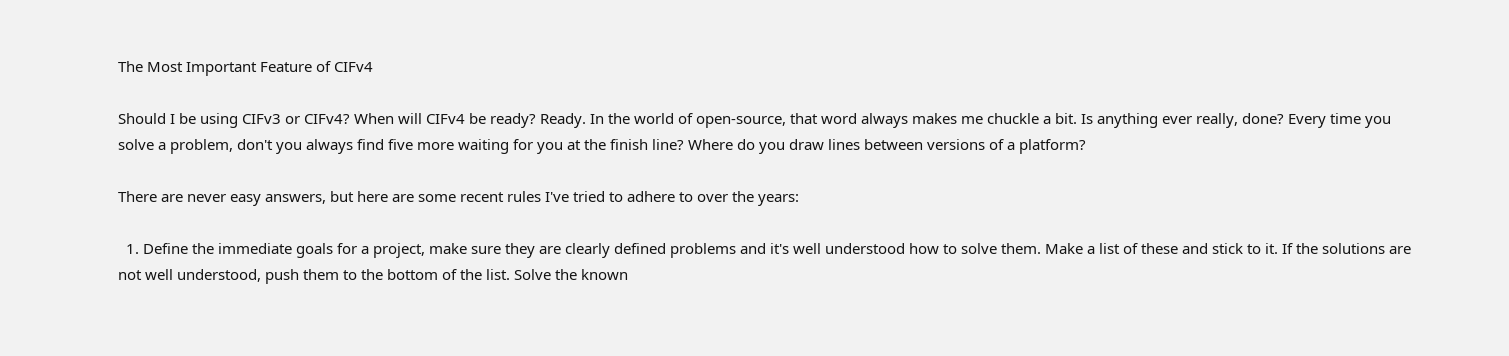The Most Important Feature of CIFv4

Should I be using CIFv3 or CIFv4? When will CIFv4 be ready? Ready. In the world of open-source, that word always makes me chuckle a bit. Is anything ever really, done? Every time you solve a problem, don't you always find five more waiting for you at the finish line? Where do you draw lines between versions of a platform?

There are never easy answers, but here are some recent rules I've tried to adhere to over the years:

  1. Define the immediate goals for a project, make sure they are clearly defined problems and it's well understood how to solve them. Make a list of these and stick to it. If the solutions are not well understood, push them to the bottom of the list. Solve the known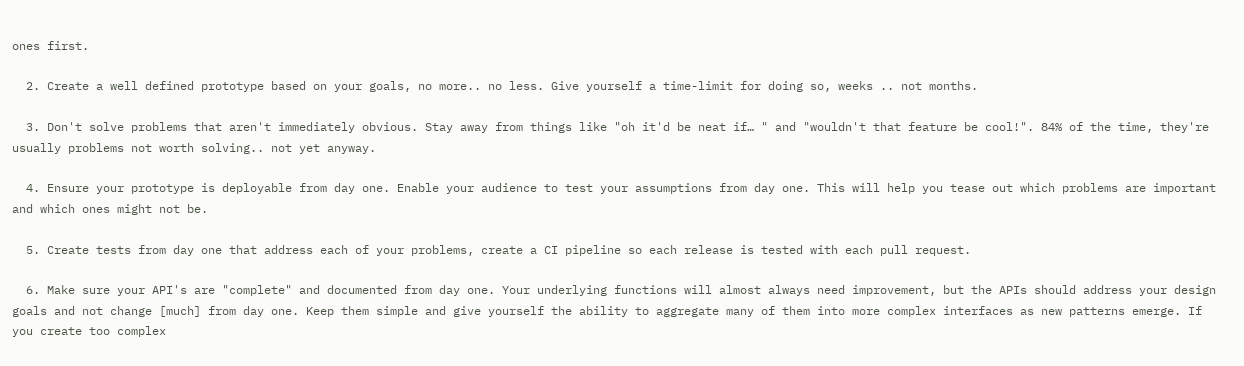ones first.

  2. Create a well defined prototype based on your goals, no more.. no less. Give yourself a time-limit for doing so, weeks .. not months.

  3. Don't solve problems that aren't immediately obvious. Stay away from things like "oh it'd be neat if… " and "wouldn't that feature be cool!". 84% of the time, they're usually problems not worth solving.. not yet anyway.

  4. Ensure your prototype is deployable from day one. Enable your audience to test your assumptions from day one. This will help you tease out which problems are important and which ones might not be.

  5. Create tests from day one that address each of your problems, create a CI pipeline so each release is tested with each pull request.

  6. Make sure your API's are "complete" and documented from day one. Your underlying functions will almost always need improvement, but the APIs should address your design goals and not change [much] from day one. Keep them simple and give yourself the ability to aggregate many of them into more complex interfaces as new patterns emerge. If you create too complex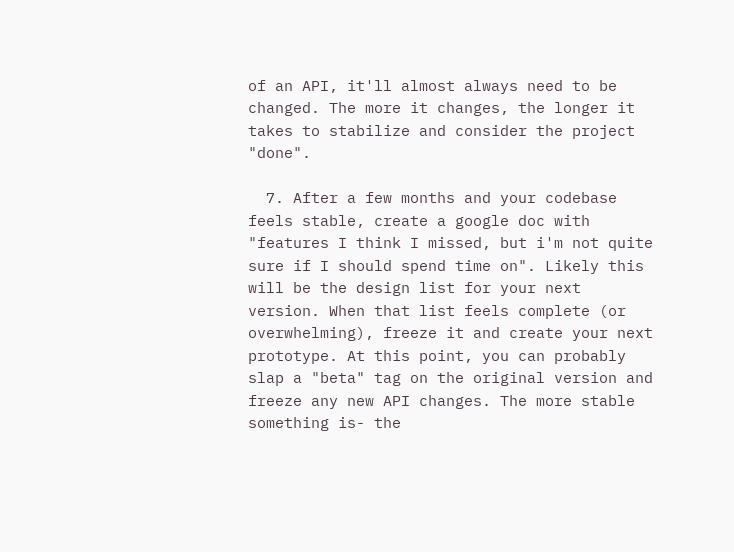of an API, it'll almost always need to be changed. The more it changes, the longer it takes to stabilize and consider the project "done".

  7. After a few months and your codebase feels stable, create a google doc with "features I think I missed, but i'm not quite sure if I should spend time on". Likely this will be the design list for your next version. When that list feels complete (or overwhelming), freeze it and create your next prototype. At this point, you can probably slap a "beta" tag on the original version and freeze any new API changes. The more stable something is- the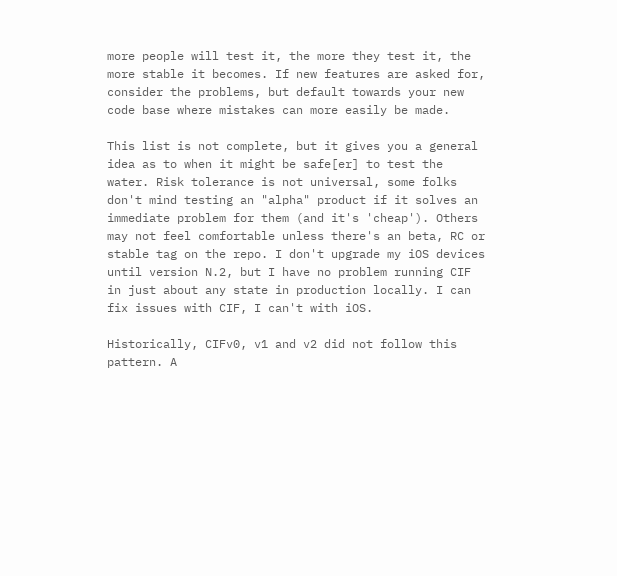more people will test it, the more they test it, the more stable it becomes. If new features are asked for, consider the problems, but default towards your new code base where mistakes can more easily be made.

This list is not complete, but it gives you a general idea as to when it might be safe[er] to test the water. Risk tolerance is not universal, some folks don't mind testing an "alpha" product if it solves an immediate problem for them (and it's 'cheap'). Others may not feel comfortable unless there's an beta, RC or stable tag on the repo. I don't upgrade my iOS devices until version N.2, but I have no problem running CIF in just about any state in production locally. I can fix issues with CIF, I can't with iOS.

Historically, CIFv0, v1 and v2 did not follow this pattern. A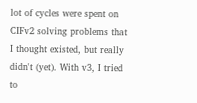lot of cycles were spent on CIFv2 solving problems that I thought existed, but really didn't (yet). With v3, I tried to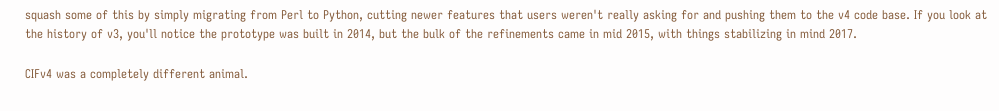squash some of this by simply migrating from Perl to Python, cutting newer features that users weren't really asking for and pushing them to the v4 code base. If you look at the history of v3, you'll notice the prototype was built in 2014, but the bulk of the refinements came in mid 2015, with things stabilizing in mind 2017.

CIFv4 was a completely different animal.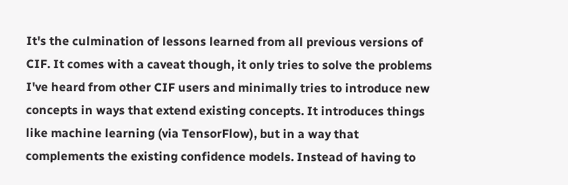It's the culmination of lessons learned from all previous versions of CIF. It comes with a caveat though, it only tries to solve the problems I've heard from other CIF users and minimally tries to introduce new concepts in ways that extend existing concepts. It introduces things like machine learning (via TensorFlow), but in a way that complements the existing confidence models. Instead of having to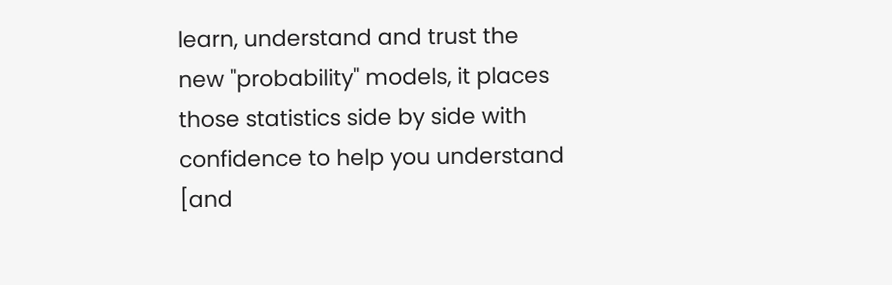learn, understand and trust the new "probability" models, it places those statistics side by side with confidence to help you understand [and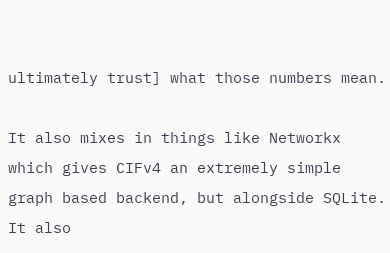ultimately trust] what those numbers mean.

It also mixes in things like Networkx which gives CIFv4 an extremely simple graph based backend, but alongside SQLite. It also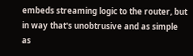embeds streaming logic to the router, but in way that's unobtrusive and as simple as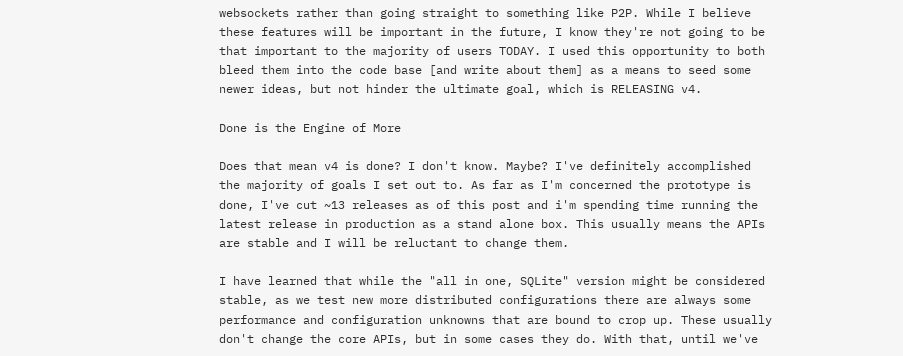websockets rather than going straight to something like P2P. While I believe these features will be important in the future, I know they're not going to be that important to the majority of users TODAY. I used this opportunity to both bleed them into the code base [and write about them] as a means to seed some newer ideas, but not hinder the ultimate goal, which is RELEASING v4.

Done is the Engine of More

Does that mean v4 is done? I don't know. Maybe? I've definitely accomplished the majority of goals I set out to. As far as I'm concerned the prototype is done, I've cut ~13 releases as of this post and i'm spending time running the latest release in production as a stand alone box. This usually means the APIs are stable and I will be reluctant to change them.

I have learned that while the "all in one, SQLite" version might be considered stable, as we test new more distributed configurations there are always some performance and configuration unknowns that are bound to crop up. These usually don't change the core APIs, but in some cases they do. With that, until we've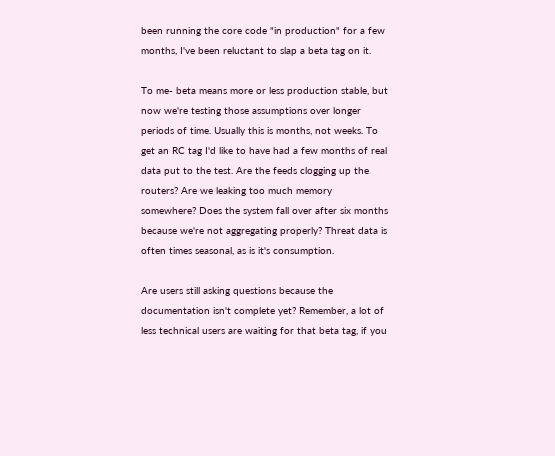been running the core code "in production" for a few months, I've been reluctant to slap a beta tag on it.

To me- beta means more or less production stable, but now we're testing those assumptions over longer periods of time. Usually this is months, not weeks. To get an RC tag I'd like to have had a few months of real data put to the test. Are the feeds clogging up the routers? Are we leaking too much memory somewhere? Does the system fall over after six months because we're not aggregating properly? Threat data is often times seasonal, as is it's consumption.

Are users still asking questions because the documentation isn't complete yet? Remember, a lot of less technical users are waiting for that beta tag, if you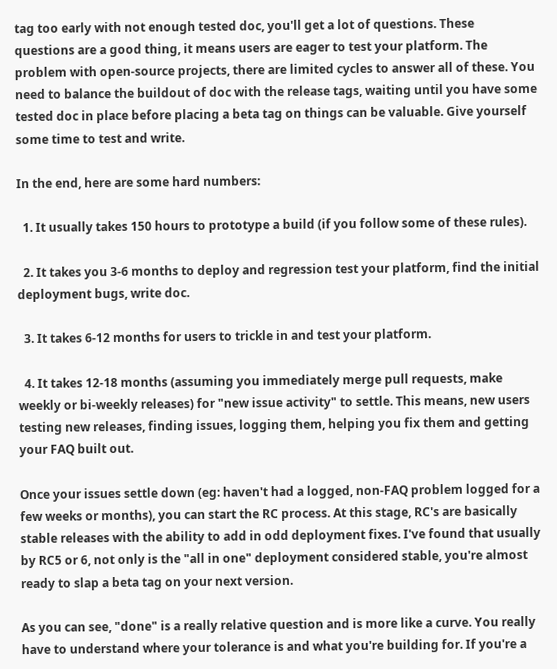tag too early with not enough tested doc, you'll get a lot of questions. These questions are a good thing, it means users are eager to test your platform. The problem with open-source projects, there are limited cycles to answer all of these. You need to balance the buildout of doc with the release tags, waiting until you have some tested doc in place before placing a beta tag on things can be valuable. Give yourself some time to test and write.

In the end, here are some hard numbers:

  1. It usually takes 150 hours to prototype a build (if you follow some of these rules).

  2. It takes you 3-6 months to deploy and regression test your platform, find the initial deployment bugs, write doc.

  3. It takes 6-12 months for users to trickle in and test your platform.

  4. It takes 12-18 months (assuming you immediately merge pull requests, make weekly or bi-weekly releases) for "new issue activity" to settle. This means, new users testing new releases, finding issues, logging them, helping you fix them and getting your FAQ built out.

Once your issues settle down (eg: haven't had a logged, non-FAQ problem logged for a few weeks or months), you can start the RC process. At this stage, RC's are basically stable releases with the ability to add in odd deployment fixes. I've found that usually by RC5 or 6, not only is the "all in one" deployment considered stable, you're almost ready to slap a beta tag on your next version.

As you can see, "done" is a really relative question and is more like a curve. You really have to understand where your tolerance is and what you're building for. If you're a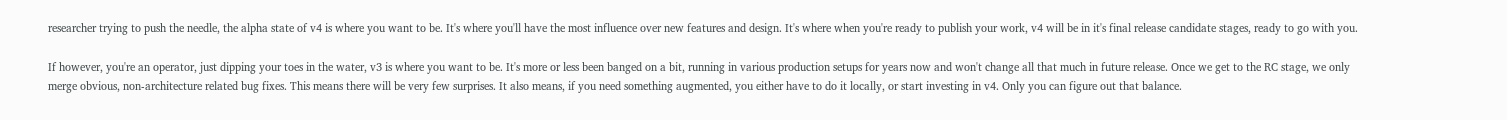researcher trying to push the needle, the alpha state of v4 is where you want to be. It's where you'll have the most influence over new features and design. It's where when you're ready to publish your work, v4 will be in it's final release candidate stages, ready to go with you.

If however, you're an operator, just dipping your toes in the water, v3 is where you want to be. It's more or less been banged on a bit, running in various production setups for years now and won't change all that much in future release. Once we get to the RC stage, we only merge obvious, non-architecture related bug fixes. This means there will be very few surprises. It also means, if you need something augmented, you either have to do it locally, or start investing in v4. Only you can figure out that balance.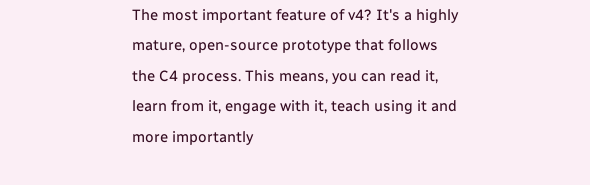The most important feature of v4? It's a highly mature, open-source prototype that follows the C4 process. This means, you can read it, learn from it, engage with it, teach using it and more importantly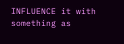INFLUENCE it with something as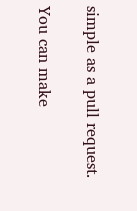simple as a pull request.

You can make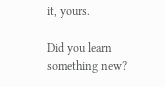it, yours.

Did you learn something new?